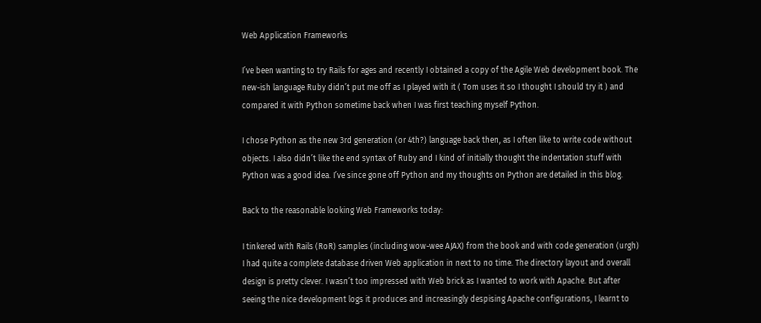Web Application Frameworks

I’ve been wanting to try Rails for ages and recently I obtained a copy of the Agile Web development book. The new-ish language Ruby didn’t put me off as I played with it ( Tom uses it so I thought I should try it ) and compared it with Python sometime back when I was first teaching myself Python.

I chose Python as the new 3rd generation (or 4th?) language back then, as I often like to write code without objects. I also didn’t like the end syntax of Ruby and I kind of initially thought the indentation stuff with Python was a good idea. I’ve since gone off Python and my thoughts on Python are detailed in this blog.

Back to the reasonable looking Web Frameworks today:

I tinkered with Rails (RoR) samples (including wow-wee AJAX) from the book and with code generation (urgh) I had quite a complete database driven Web application in next to no time. The directory layout and overall design is pretty clever. I wasn’t too impressed with Web brick as I wanted to work with Apache. But after seeing the nice development logs it produces and increasingly despising Apache configurations, I learnt to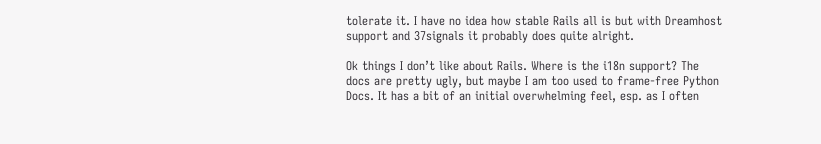tolerate it. I have no idea how stable Rails all is but with Dreamhost support and 37signals it probably does quite alright.

Ok things I don’t like about Rails. Where is the i18n support? The docs are pretty ugly, but maybe I am too used to frame-free Python Docs. It has a bit of an initial overwhelming feel, esp. as I often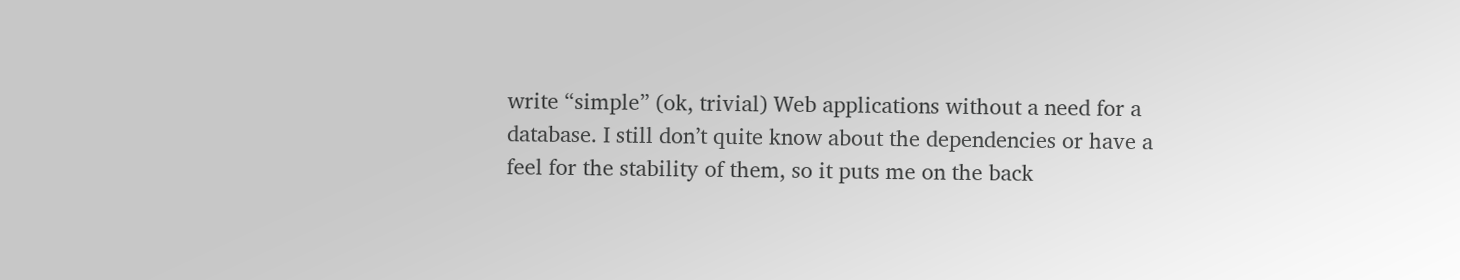write “simple” (ok, trivial) Web applications without a need for a database. I still don’t quite know about the dependencies or have a feel for the stability of them, so it puts me on the back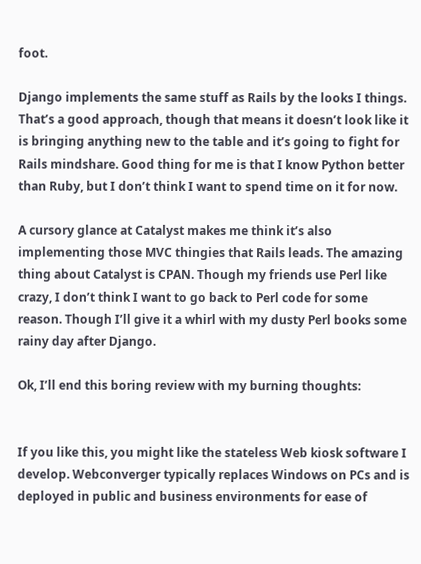foot.

Django implements the same stuff as Rails by the looks I things. That’s a good approach, though that means it doesn’t look like it is bringing anything new to the table and it’s going to fight for Rails mindshare. Good thing for me is that I know Python better than Ruby, but I don’t think I want to spend time on it for now.

A cursory glance at Catalyst makes me think it’s also implementing those MVC thingies that Rails leads. The amazing thing about Catalyst is CPAN. Though my friends use Perl like crazy, I don’t think I want to go back to Perl code for some reason. Though I’ll give it a whirl with my dusty Perl books some rainy day after Django.

Ok, I’ll end this boring review with my burning thoughts:


If you like this, you might like the stateless Web kiosk software I develop. Webconverger typically replaces Windows on PCs and is deployed in public and business environments for ease of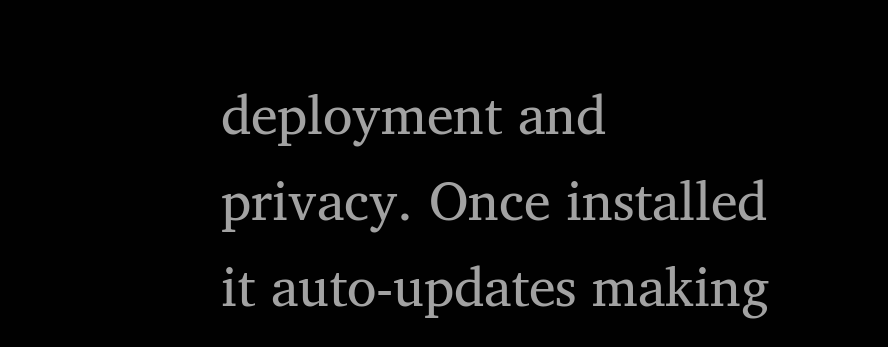deployment and privacy. Once installed it auto-updates making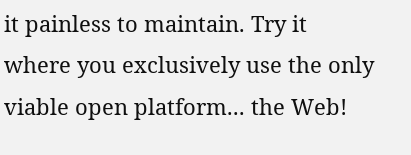it painless to maintain. Try it where you exclusively use the only viable open platform... the Web!